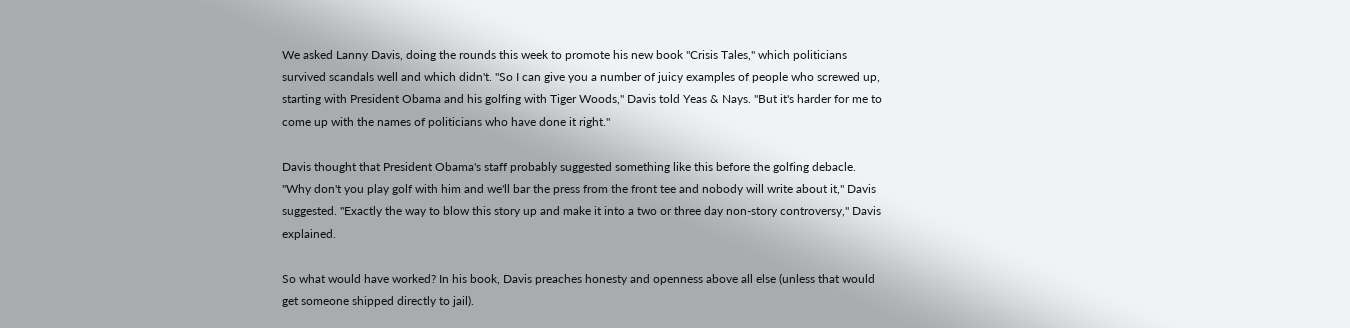We asked Lanny Davis, doing the rounds this week to promote his new book "Crisis Tales," which politicians survived scandals well and which didn't. "So I can give you a number of juicy examples of people who screwed up, starting with President Obama and his golfing with Tiger Woods," Davis told Yeas & Nays. "But it's harder for me to come up with the names of politicians who have done it right."

Davis thought that President Obama's staff probably suggested something like this before the golfing debacle. "Why don't you play golf with him and we'll bar the press from the front tee and nobody will write about it," Davis suggested. "Exactly the way to blow this story up and make it into a two or three day non-story controversy," Davis explained.

So what would have worked? In his book, Davis preaches honesty and openness above all else (unless that would get someone shipped directly to jail).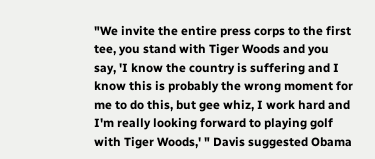"We invite the entire press corps to the first tee, you stand with Tiger Woods and you say, 'I know the country is suffering and I know this is probably the wrong moment for me to do this, but gee whiz, I work hard and I'm really looking forward to playing golf with Tiger Woods,' " Davis suggested Obama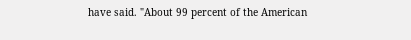have said. "About 99 percent of the American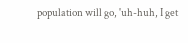population will go, 'uh-huh, I get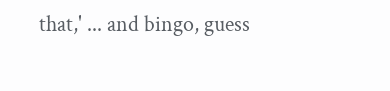that,' ... and bingo, guess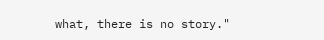what, there is no story."